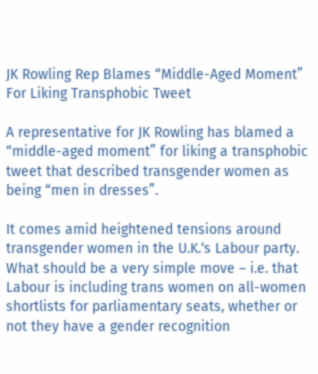JK Rowling Rep Blames “Middle-Aged Moment” For Liking Transphobic Tweet

A representative for JK Rowling has blamed a “middle-aged moment” for liking a transphobic tweet that described transgender women as being “men in dresses”.

It comes amid heightened tensions around transgender women in the U.K.‘s Labour party. What should be a very simple move – i.e. that Labour is including trans women on all-women shortlists for parliamentary seats, whether or not they have a gender recognition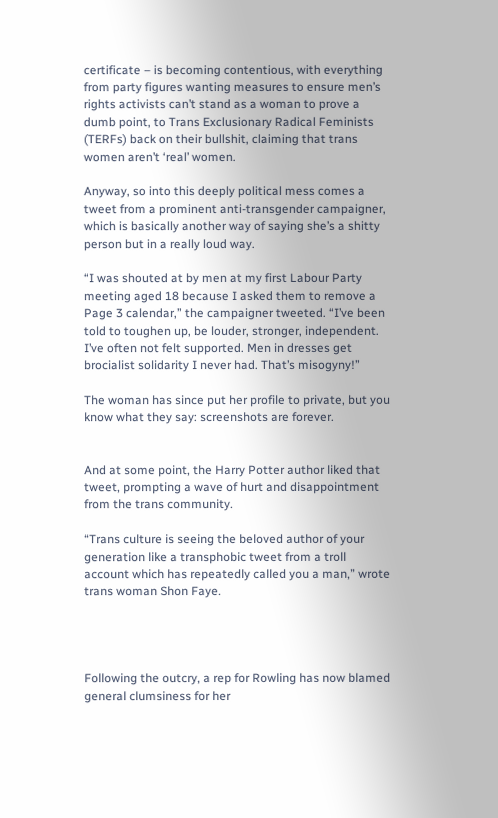certificate – is becoming contentious, with everything from party figures wanting measures to ensure men’s rights activists can’t stand as a woman to prove a dumb point, to Trans Exclusionary Radical Feminists (TERFs) back on their bullshit, claiming that trans women aren’t ‘real’ women.

Anyway, so into this deeply political mess comes a tweet from a prominent anti-transgender campaigner, which is basically another way of saying she’s a shitty person but in a really loud way.

“I was shouted at by men at my first Labour Party meeting aged 18 because I asked them to remove a Page 3 calendar,” the campaigner tweeted. “I’ve been told to toughen up, be louder, stronger, independent. I’ve often not felt supported. Men in dresses get brocialist solidarity I never had. That’s misogyny!”

The woman has since put her profile to private, but you know what they say: screenshots are forever.


And at some point, the Harry Potter author liked that tweet, prompting a wave of hurt and disappointment from the trans community.

“Trans culture is seeing the beloved author of your generation like a transphobic tweet from a troll account which has repeatedly called you a man,” wrote trans woman Shon Faye.




Following the outcry, a rep for Rowling has now blamed general clumsiness for her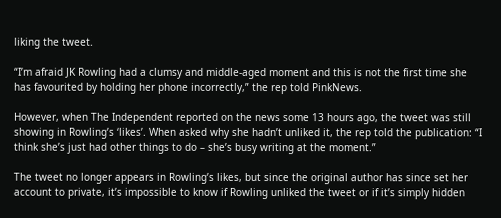liking the tweet.

“I’m afraid JK Rowling had a clumsy and middle-aged moment and this is not the first time she has favourited by holding her phone incorrectly,” the rep told PinkNews.

However, when The Independent reported on the news some 13 hours ago, the tweet was still showing in Rowling’s ‘likes’. When asked why she hadn’t unliked it, the rep told the publication: “I think she’s just had other things to do – she’s busy writing at the moment.”

The tweet no longer appears in Rowling’s likes, but since the original author has since set her account to private, it’s impossible to know if Rowling unliked the tweet or if it’s simply hidden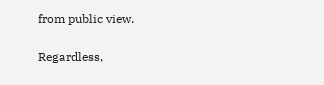from public view.

Regardless,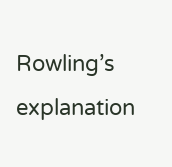Rowling’s explanation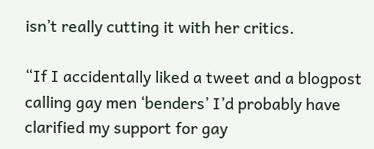isn’t really cutting it with her critics.

“If I accidentally liked a tweet and a blogpost calling gay men ‘benders’ I’d probably have clarified my support for gay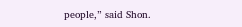people,” said Shon.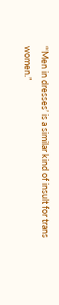“‘Men in dresses’ is a similar kind of insult for trans women.”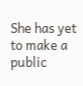She has yet to make a public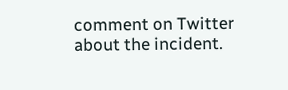comment on Twitter about the incident.